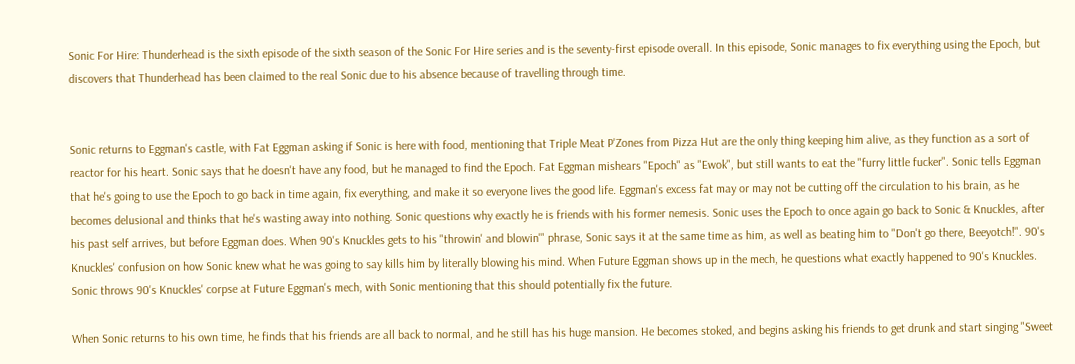Sonic For Hire: Thunderhead is the sixth episode of the sixth season of the Sonic For Hire series and is the seventy-first episode overall. In this episode, Sonic manages to fix everything using the Epoch, but discovers that Thunderhead has been claimed to the real Sonic due to his absence because of travelling through time.


Sonic returns to Eggman's castle, with Fat Eggman asking if Sonic is here with food, mentioning that Triple Meat P'Zones from Pizza Hut are the only thing keeping him alive, as they function as a sort of reactor for his heart. Sonic says that he doesn't have any food, but he managed to find the Epoch. Fat Eggman mishears "Epoch" as "Ewok", but still wants to eat the "furry little fucker". Sonic tells Eggman that he's going to use the Epoch to go back in time again, fix everything, and make it so everyone lives the good life. Eggman's excess fat may or may not be cutting off the circulation to his brain, as he becomes delusional and thinks that he's wasting away into nothing. Sonic questions why exactly he is friends with his former nemesis. Sonic uses the Epoch to once again go back to Sonic & Knuckles, after his past self arrives, but before Eggman does. When 90's Knuckles gets to his "throwin' and blowin'" phrase, Sonic says it at the same time as him, as well as beating him to "Don't go there, Beeyotch!". 90's Knuckles' confusion on how Sonic knew what he was going to say kills him by literally blowing his mind. When Future Eggman shows up in the mech, he questions what exactly happened to 90's Knuckles. Sonic throws 90's Knuckles' corpse at Future Eggman's mech, with Sonic mentioning that this should potentially fix the future.

When Sonic returns to his own time, he finds that his friends are all back to normal, and he still has his huge mansion. He becomes stoked, and begins asking his friends to get drunk and start singing "Sweet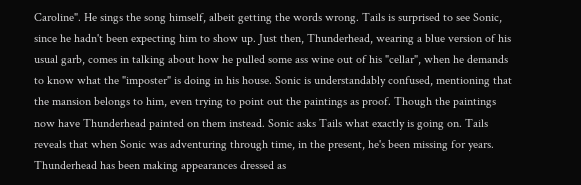Caroline". He sings the song himself, albeit getting the words wrong. Tails is surprised to see Sonic, since he hadn't been expecting him to show up. Just then, Thunderhead, wearing a blue version of his usual garb, comes in talking about how he pulled some ass wine out of his "cellar", when he demands to know what the "imposter" is doing in his house. Sonic is understandably confused, mentioning that the mansion belongs to him, even trying to point out the paintings as proof. Though the paintings now have Thunderhead painted on them instead. Sonic asks Tails what exactly is going on. Tails reveals that when Sonic was adventuring through time, in the present, he's been missing for years. Thunderhead has been making appearances dressed as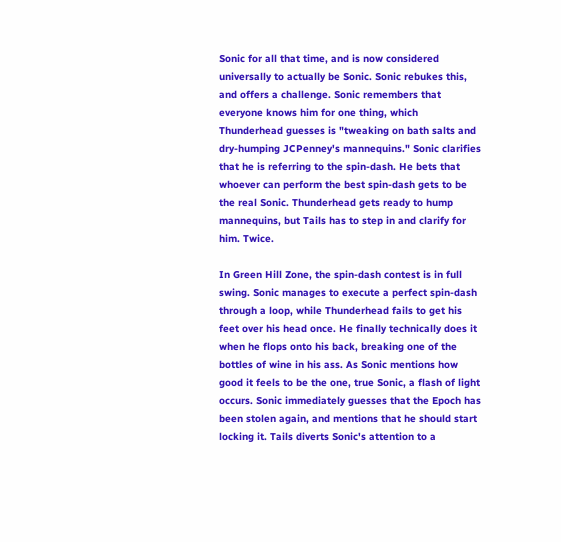Sonic for all that time, and is now considered universally to actually be Sonic. Sonic rebukes this, and offers a challenge. Sonic remembers that everyone knows him for one thing, which Thunderhead guesses is "tweaking on bath salts and dry-humping JCPenney's mannequins." Sonic clarifies that he is referring to the spin-dash. He bets that whoever can perform the best spin-dash gets to be the real Sonic. Thunderhead gets ready to hump mannequins, but Tails has to step in and clarify for him. Twice.

In Green Hill Zone, the spin-dash contest is in full swing. Sonic manages to execute a perfect spin-dash through a loop, while Thunderhead fails to get his feet over his head once. He finally technically does it when he flops onto his back, breaking one of the bottles of wine in his ass. As Sonic mentions how good it feels to be the one, true Sonic, a flash of light occurs. Sonic immediately guesses that the Epoch has been stolen again, and mentions that he should start locking it. Tails diverts Sonic's attention to a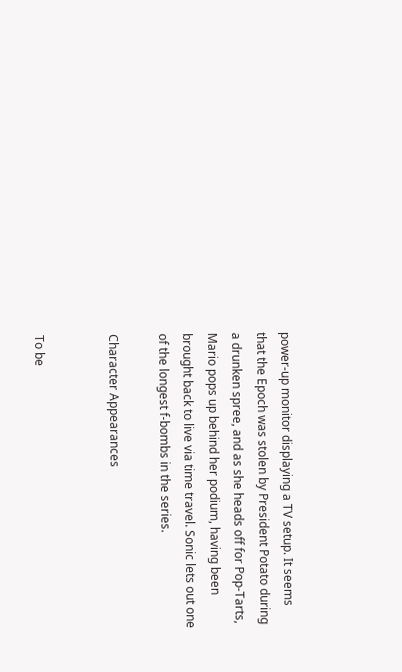power-up monitor displaying a TV setup. It seems that the Epoch was stolen by President Potato during a drunken spree, and as she heads off for Pop-Tarts, Mario pops up behind her podium, having been brought back to live via time travel. Sonic lets out one of the longest f-bombs in the series.

Character Appearances


To be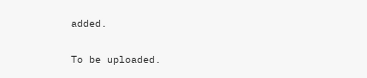added.


To be uploaded.